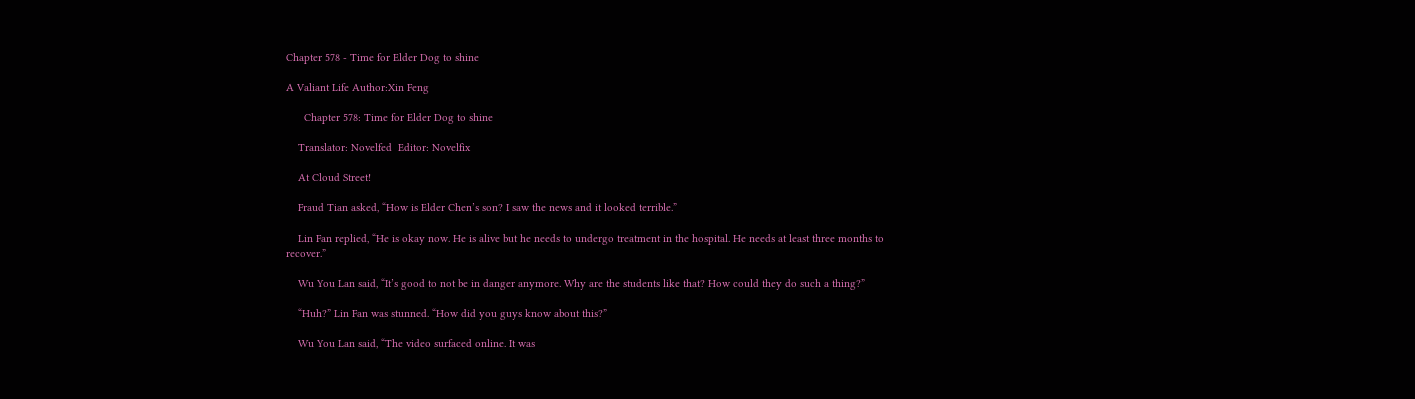Chapter 578 - Time for Elder Dog to shine

A Valiant Life Author:Xin Feng

      Chapter 578: Time for Elder Dog to shine

    Translator: Novelfed  Editor: Novelfix

    At Cloud Street!

    Fraud Tian asked, “How is Elder Chen’s son? I saw the news and it looked terrible.”

    Lin Fan replied, “He is okay now. He is alive but he needs to undergo treatment in the hospital. He needs at least three months to recover.”

    Wu You Lan said, “It’s good to not be in danger anymore. Why are the students like that? How could they do such a thing?”

    “Huh?” Lin Fan was stunned. “How did you guys know about this?”

    Wu You Lan said, “The video surfaced online. It was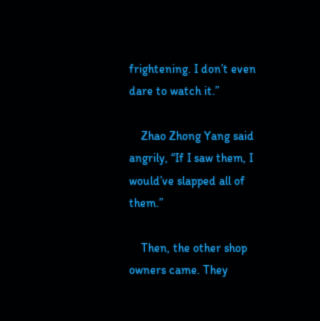frightening. I don’t even dare to watch it.”

    Zhao Zhong Yang said angrily, “If I saw them, I would’ve slapped all of them.”

    Then, the other shop owners came. They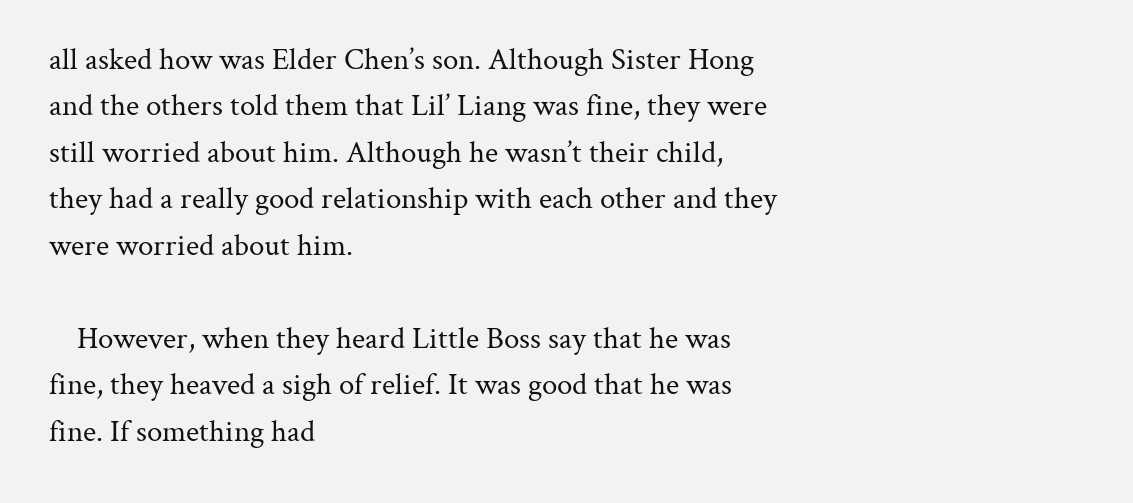all asked how was Elder Chen’s son. Although Sister Hong and the others told them that Lil’ Liang was fine, they were still worried about him. Although he wasn’t their child, they had a really good relationship with each other and they were worried about him.

    However, when they heard Little Boss say that he was fine, they heaved a sigh of relief. It was good that he was fine. If something had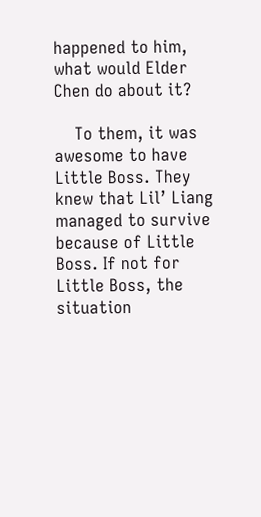happened to him, what would Elder Chen do about it?

    To them, it was awesome to have Little Boss. They knew that Lil’ Liang managed to survive because of Little Boss. If not for Little Boss, the situation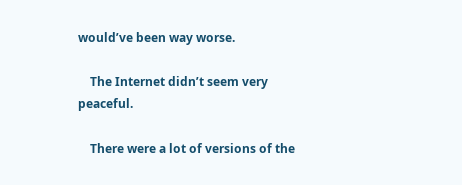would’ve been way worse.

    The Internet didn’t seem very peaceful.

    There were a lot of versions of the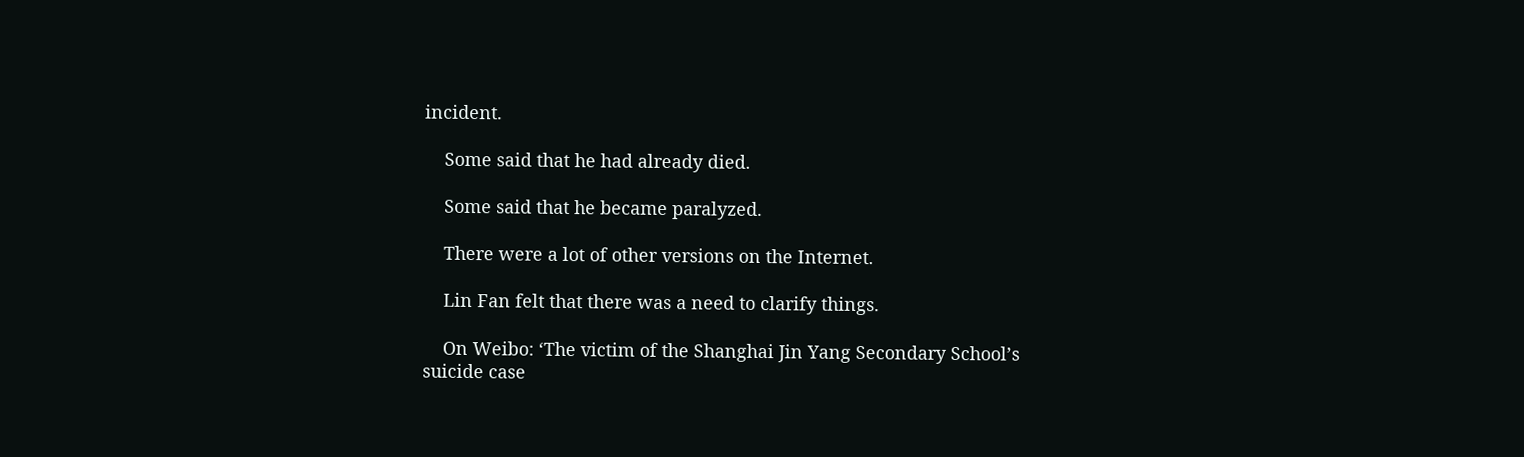incident.

    Some said that he had already died.

    Some said that he became paralyzed.

    There were a lot of other versions on the Internet.

    Lin Fan felt that there was a need to clarify things.

    On Weibo: ‘The victim of the Shanghai Jin Yang Secondary School’s suicide case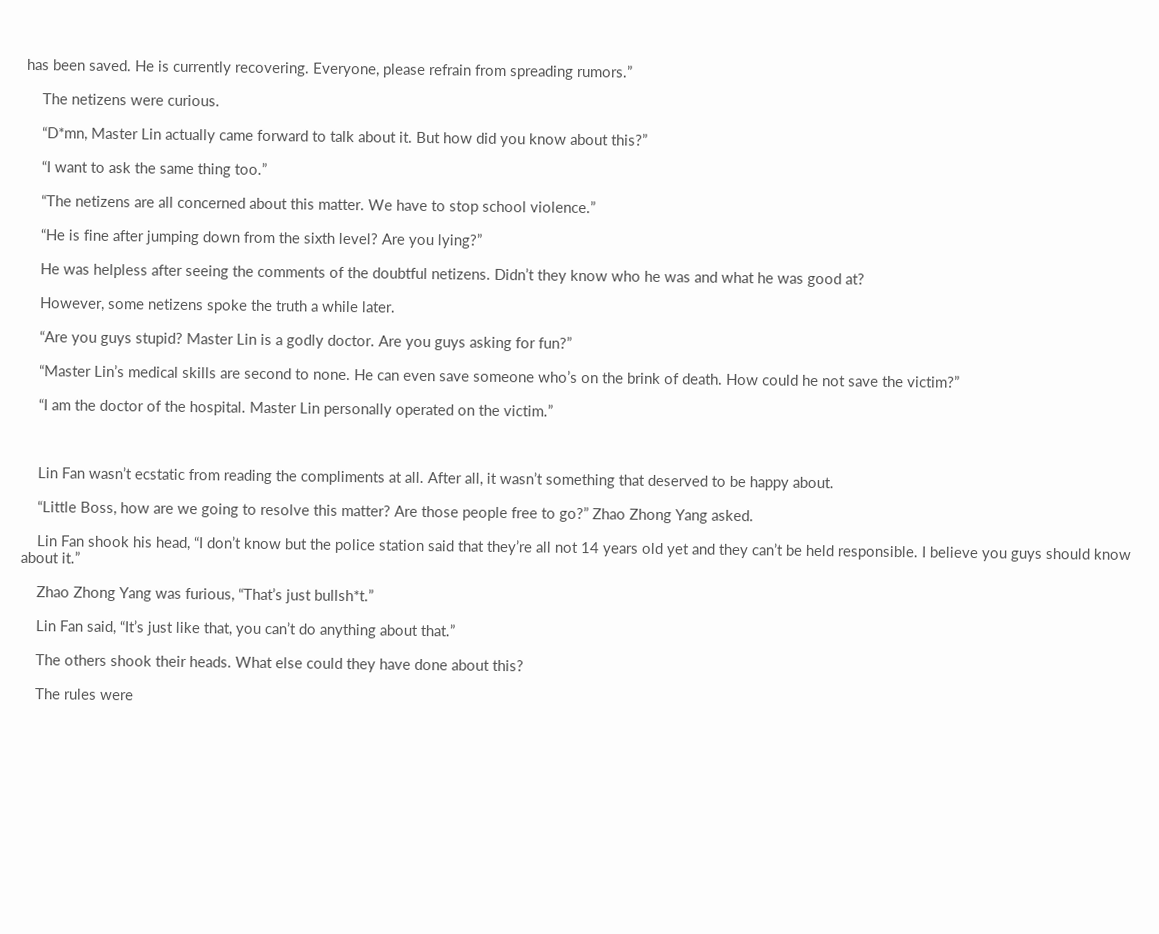has been saved. He is currently recovering. Everyone, please refrain from spreading rumors.”

    The netizens were curious.

    “D*mn, Master Lin actually came forward to talk about it. But how did you know about this?”

    “I want to ask the same thing too.”

    “The netizens are all concerned about this matter. We have to stop school violence.”

    “He is fine after jumping down from the sixth level? Are you lying?”

    He was helpless after seeing the comments of the doubtful netizens. Didn’t they know who he was and what he was good at?

    However, some netizens spoke the truth a while later.

    “Are you guys stupid? Master Lin is a godly doctor. Are you guys asking for fun?”

    “Master Lin’s medical skills are second to none. He can even save someone who’s on the brink of death. How could he not save the victim?”

    “I am the doctor of the hospital. Master Lin personally operated on the victim.”



    Lin Fan wasn’t ecstatic from reading the compliments at all. After all, it wasn’t something that deserved to be happy about.

    “Little Boss, how are we going to resolve this matter? Are those people free to go?” Zhao Zhong Yang asked.

    Lin Fan shook his head, “I don’t know but the police station said that they’re all not 14 years old yet and they can’t be held responsible. I believe you guys should know about it.”

    Zhao Zhong Yang was furious, “That’s just bullsh*t.”

    Lin Fan said, “It’s just like that, you can’t do anything about that.”

    The others shook their heads. What else could they have done about this?

    The rules were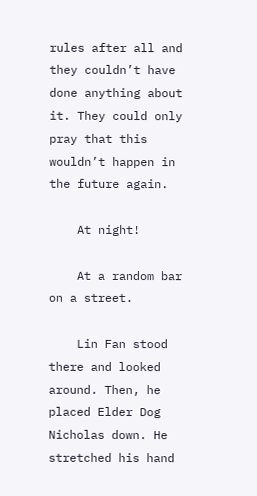rules after all and they couldn’t have done anything about it. They could only pray that this wouldn’t happen in the future again.

    At night!

    At a random bar on a street.

    Lin Fan stood there and looked around. Then, he placed Elder Dog Nicholas down. He stretched his hand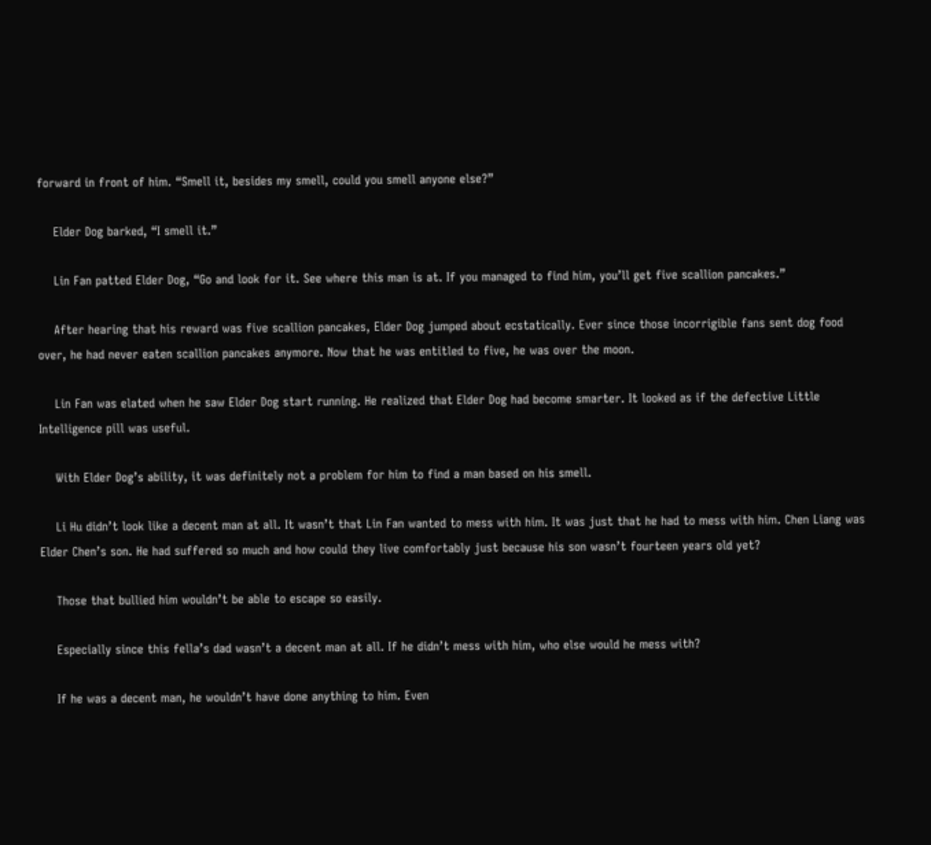forward in front of him. “Smell it, besides my smell, could you smell anyone else?”

    Elder Dog barked, “I smell it.”

    Lin Fan patted Elder Dog, “Go and look for it. See where this man is at. If you managed to find him, you’ll get five scallion pancakes.”

    After hearing that his reward was five scallion pancakes, Elder Dog jumped about ecstatically. Ever since those incorrigible fans sent dog food over, he had never eaten scallion pancakes anymore. Now that he was entitled to five, he was over the moon.

    Lin Fan was elated when he saw Elder Dog start running. He realized that Elder Dog had become smarter. It looked as if the defective Little Intelligence pill was useful.

    With Elder Dog’s ability, it was definitely not a problem for him to find a man based on his smell.

    Li Hu didn’t look like a decent man at all. It wasn’t that Lin Fan wanted to mess with him. It was just that he had to mess with him. Chen Liang was Elder Chen’s son. He had suffered so much and how could they live comfortably just because his son wasn’t fourteen years old yet?

    Those that bullied him wouldn’t be able to escape so easily.

    Especially since this fella’s dad wasn’t a decent man at all. If he didn’t mess with him, who else would he mess with?

    If he was a decent man, he wouldn’t have done anything to him. Even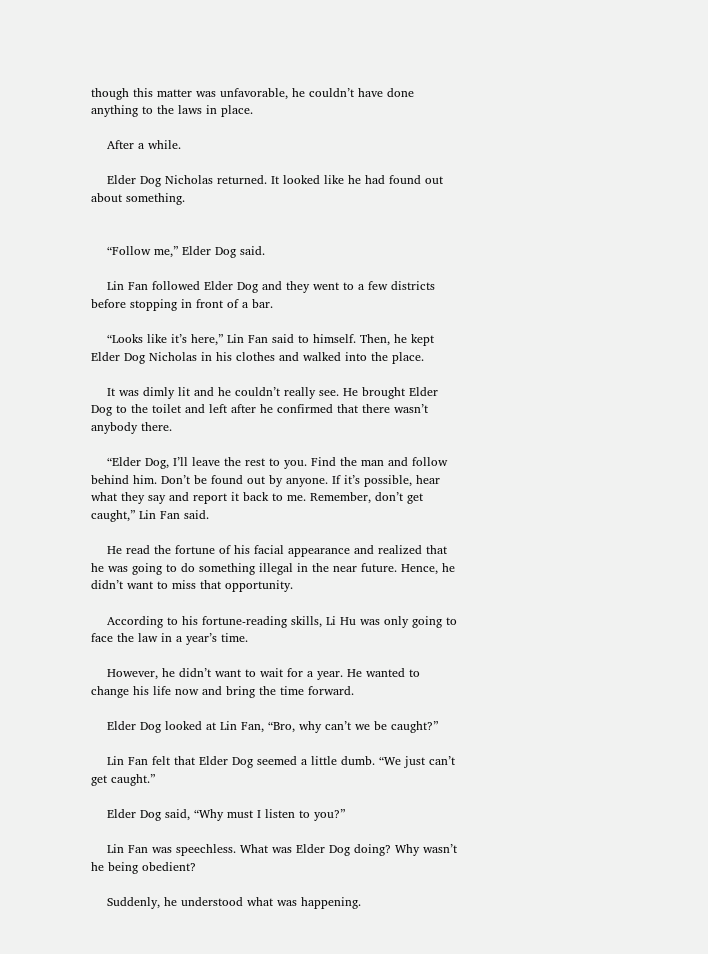though this matter was unfavorable, he couldn’t have done anything to the laws in place.

    After a while.

    Elder Dog Nicholas returned. It looked like he had found out about something.


    “Follow me,” Elder Dog said.

    Lin Fan followed Elder Dog and they went to a few districts before stopping in front of a bar.

    “Looks like it’s here,” Lin Fan said to himself. Then, he kept Elder Dog Nicholas in his clothes and walked into the place.

    It was dimly lit and he couldn’t really see. He brought Elder Dog to the toilet and left after he confirmed that there wasn’t anybody there.

    “Elder Dog, I’ll leave the rest to you. Find the man and follow behind him. Don’t be found out by anyone. If it’s possible, hear what they say and report it back to me. Remember, don’t get caught,” Lin Fan said.

    He read the fortune of his facial appearance and realized that he was going to do something illegal in the near future. Hence, he didn’t want to miss that opportunity.

    According to his fortune-reading skills, Li Hu was only going to face the law in a year’s time.

    However, he didn’t want to wait for a year. He wanted to change his life now and bring the time forward.

    Elder Dog looked at Lin Fan, “Bro, why can’t we be caught?”

    Lin Fan felt that Elder Dog seemed a little dumb. “We just can’t get caught.”

    Elder Dog said, “Why must I listen to you?”

    Lin Fan was speechless. What was Elder Dog doing? Why wasn’t he being obedient?

    Suddenly, he understood what was happening.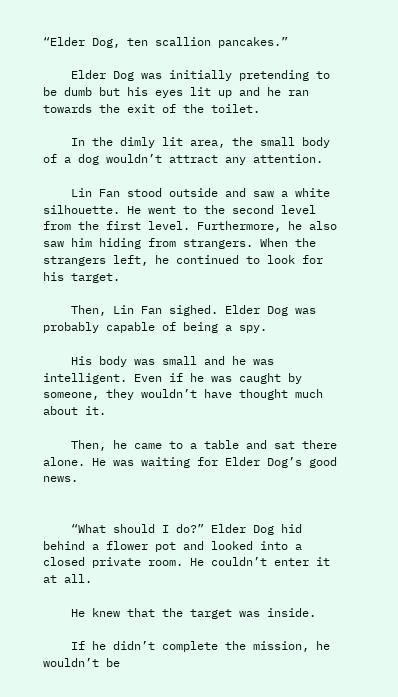“Elder Dog, ten scallion pancakes.”

    Elder Dog was initially pretending to be dumb but his eyes lit up and he ran towards the exit of the toilet.

    In the dimly lit area, the small body of a dog wouldn’t attract any attention.

    Lin Fan stood outside and saw a white silhouette. He went to the second level from the first level. Furthermore, he also saw him hiding from strangers. When the strangers left, he continued to look for his target.

    Then, Lin Fan sighed. Elder Dog was probably capable of being a spy.

    His body was small and he was intelligent. Even if he was caught by someone, they wouldn’t have thought much about it.

    Then, he came to a table and sat there alone. He was waiting for Elder Dog’s good news.


    “What should I do?” Elder Dog hid behind a flower pot and looked into a closed private room. He couldn’t enter it at all.

    He knew that the target was inside.

    If he didn’t complete the mission, he wouldn’t be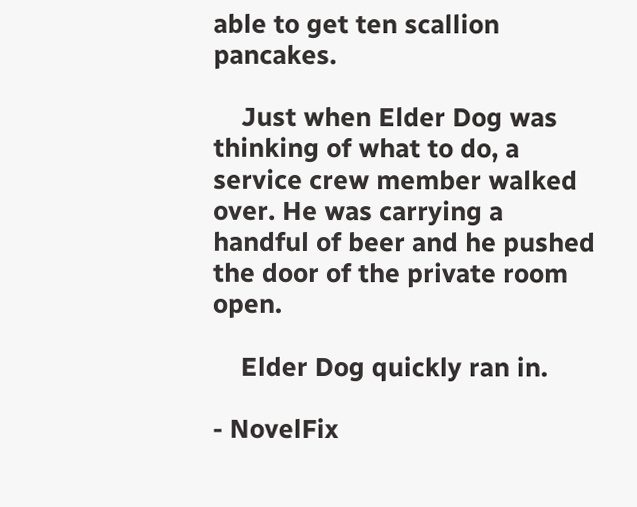able to get ten scallion pancakes.

    Just when Elder Dog was thinking of what to do, a service crew member walked over. He was carrying a handful of beer and he pushed the door of the private room open.

    Elder Dog quickly ran in.

- NovelFix